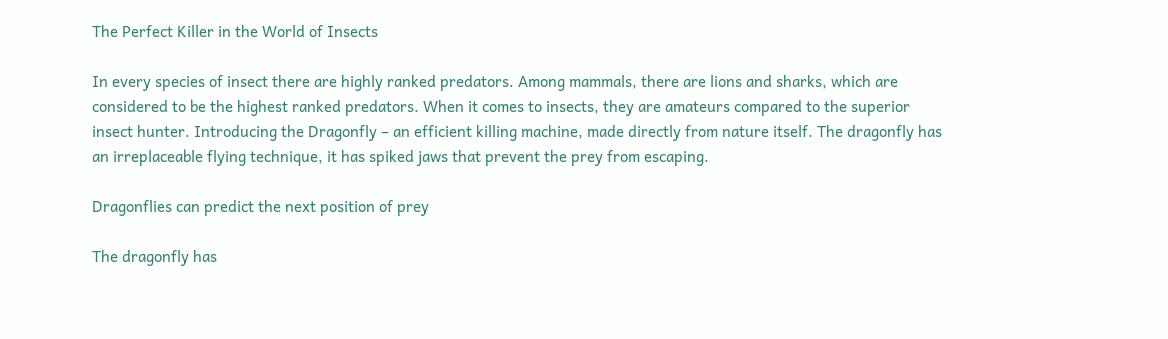The Perfect Killer in the World of Insects

In every species of insect there are highly ranked predators. Among mammals, there are lions and sharks, which are considered to be the highest ranked predators. When it comes to insects, they are amateurs compared to the superior insect hunter. Introducing the Dragonfly – an efficient killing machine, made directly from nature itself. The dragonfly has an irreplaceable flying technique, it has spiked jaws that prevent the prey from escaping.

Dragonflies can predict the next position of prey

The dragonfly has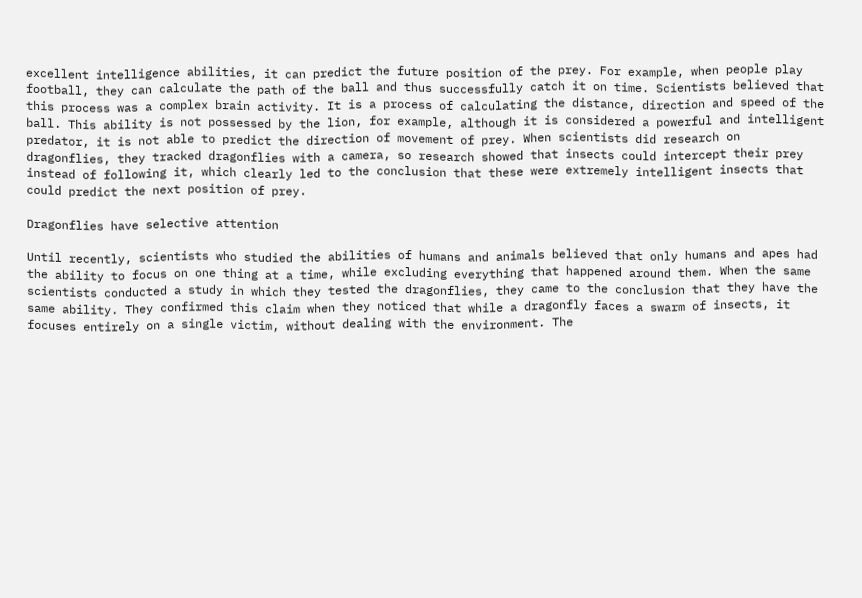excellent intelligence abilities, it can predict the future position of the prey. For example, when people play football, they can calculate the path of the ball and thus successfully catch it on time. Scientists believed that this process was a complex brain activity. It is a process of calculating the distance, direction and speed of the ball. This ability is not possessed by the lion, for example, although it is considered a powerful and intelligent predator, it is not able to predict the direction of movement of prey. When scientists did research on dragonflies, they tracked dragonflies with a camera, so research showed that insects could intercept their prey instead of following it, which clearly led to the conclusion that these were extremely intelligent insects that could predict the next position of prey.

Dragonflies have selective attention

Until recently, scientists who studied the abilities of humans and animals believed that only humans and apes had the ability to focus on one thing at a time, while excluding everything that happened around them. When the same scientists conducted a study in which they tested the dragonflies, they came to the conclusion that they have the same ability. They confirmed this claim when they noticed that while a dragonfly faces a swarm of insects, it focuses entirely on a single victim, without dealing with the environment. The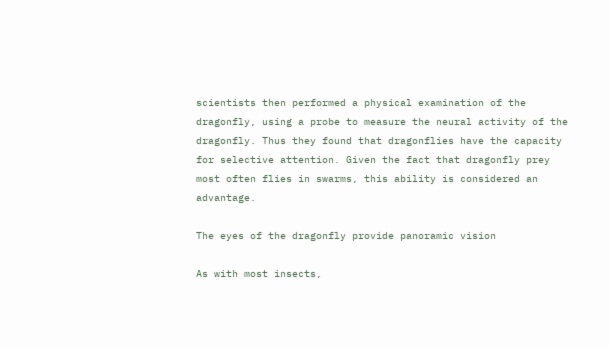scientists then performed a physical examination of the dragonfly, using a probe to measure the neural activity of the dragonfly. Thus they found that dragonflies have the capacity for selective attention. Given the fact that dragonfly prey most often flies in swarms, this ability is considered an advantage.

The eyes of the dragonfly provide panoramic vision

As with most insects,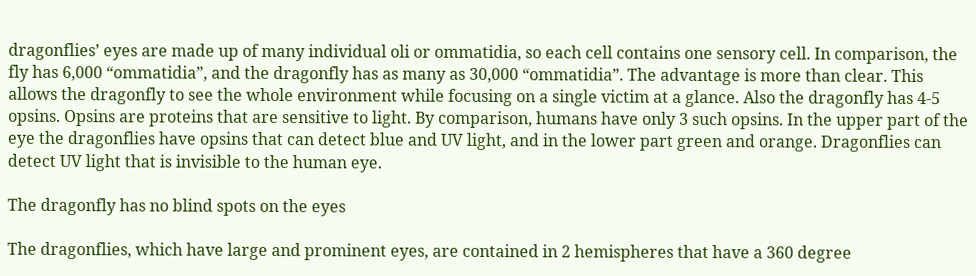dragonflies’ eyes are made up of many individual oli or ommatidia, so each cell contains one sensory cell. In comparison, the fly has 6,000 “ommatidia”, and the dragonfly has as many as 30,000 “ommatidia”. The advantage is more than clear. This allows the dragonfly to see the whole environment while focusing on a single victim at a glance. Also the dragonfly has 4-5 opsins. Opsins are proteins that are sensitive to light. By comparison, humans have only 3 such opsins. In the upper part of the eye the dragonflies have opsins that can detect blue and UV light, and in the lower part green and orange. Dragonflies can detect UV light that is invisible to the human eye.

The dragonfly has no blind spots on the eyes

The dragonflies, which have large and prominent eyes, are contained in 2 hemispheres that have a 360 degree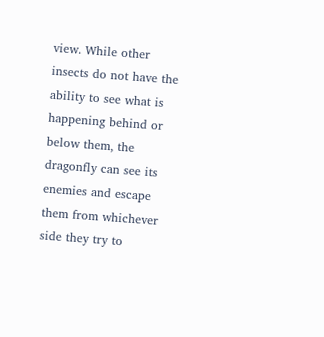view. While other insects do not have the ability to see what is happening behind or below them, the dragonfly can see its enemies and escape them from whichever side they try to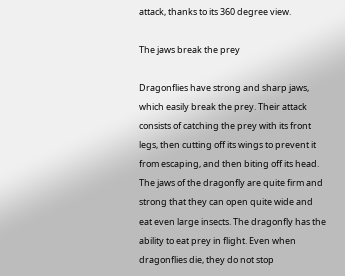attack, thanks to its 360 degree view.

The jaws break the prey

Dragonflies have strong and sharp jaws, which easily break the prey. Their attack consists of catching the prey with its front legs, then cutting off its wings to prevent it from escaping, and then biting off its head. The jaws of the dragonfly are quite firm and strong that they can open quite wide and eat even large insects. The dragonfly has the ability to eat prey in flight. Even when dragonflies die, they do not stop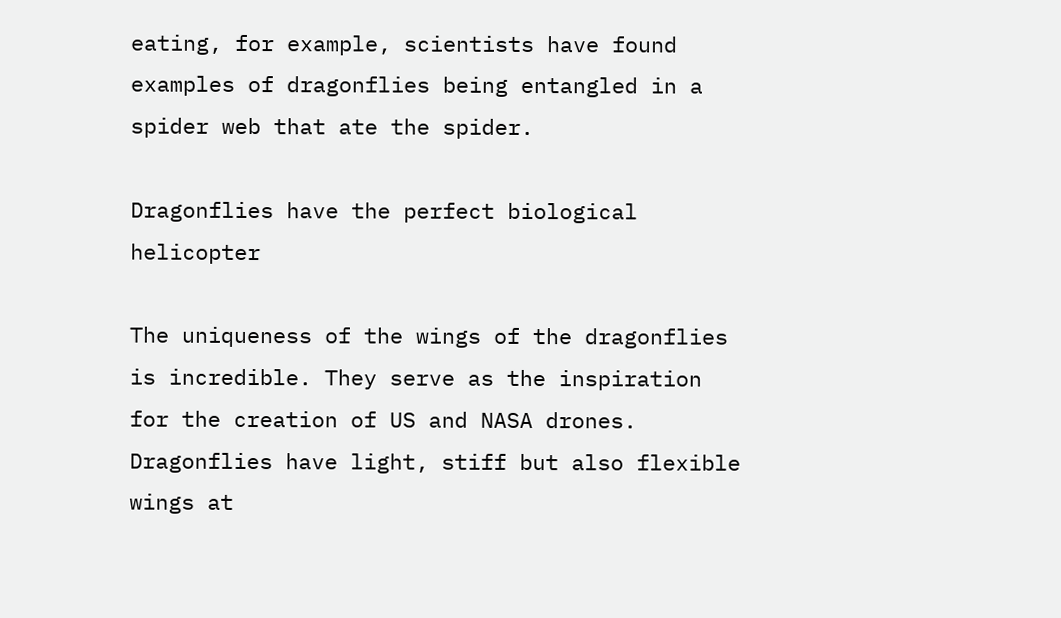eating, for example, scientists have found examples of dragonflies being entangled in a spider web that ate the spider.

Dragonflies have the perfect biological helicopter

The uniqueness of the wings of the dragonflies is incredible. They serve as the inspiration for the creation of US and NASA drones. Dragonflies have light, stiff but also flexible wings at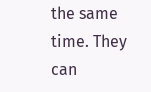the same time. They can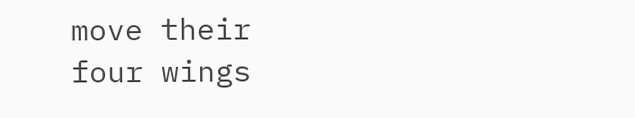move their four wings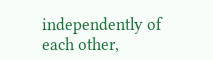independently of each other,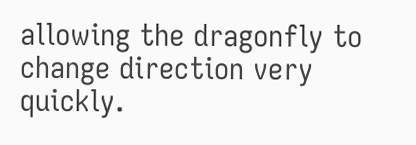allowing the dragonfly to change direction very quickly.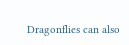Dragonflies can also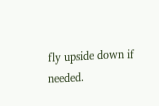fly upside down if needed.